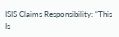ISIS Claims Responsibility: “This Is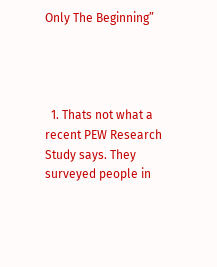Only The Beginning”




  1. Thats not what a recent PEW Research Study says. They surveyed people in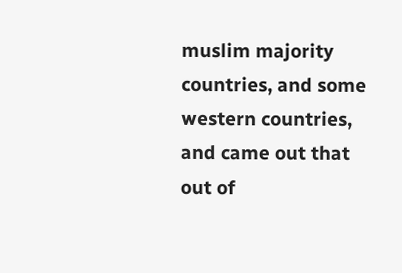muslim majority countries, and some western countries, and came out that out of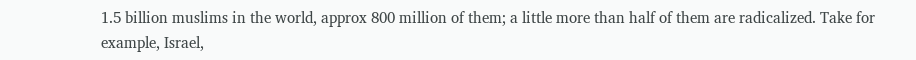1.5 billion muslims in the world, approx 800 million of them; a little more than half of them are radicalized. Take for example, Israel,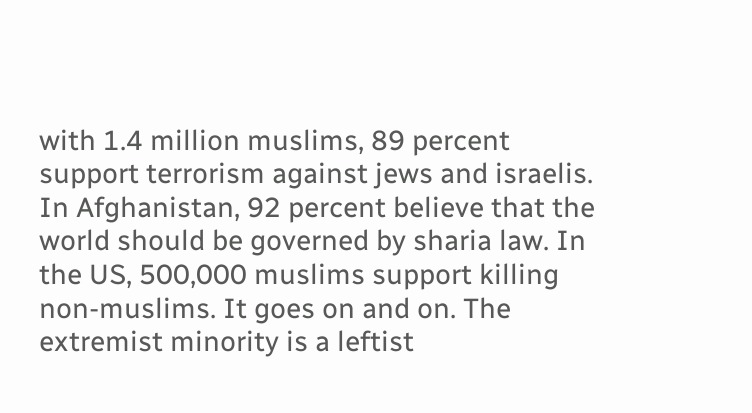with 1.4 million muslims, 89 percent support terrorism against jews and israelis. In Afghanistan, 92 percent believe that the world should be governed by sharia law. In the US, 500,000 muslims support killing non-muslims. It goes on and on. The extremist minority is a leftist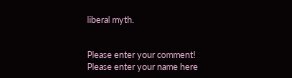liberal myth.


Please enter your comment!
Please enter your name here